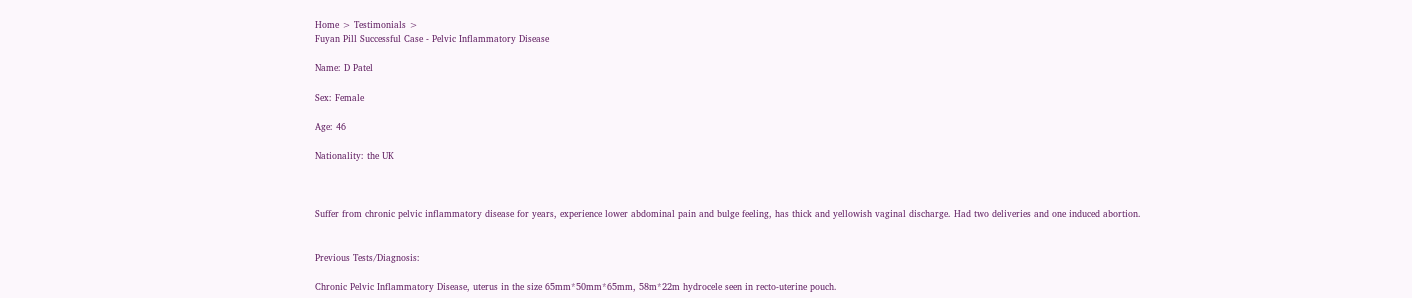Home > Testimonials >
Fuyan Pill Successful Case - Pelvic Inflammatory Disease

Name: D Patel

Sex: Female

Age: 46

Nationality: the UK



Suffer from chronic pelvic inflammatory disease for years, experience lower abdominal pain and bulge feeling, has thick and yellowish vaginal discharge. Had two deliveries and one induced abortion.


Previous Tests/Diagnosis:

Chronic Pelvic Inflammatory Disease, uterus in the size 65mm*50mm*65mm, 58m*22m hydrocele seen in recto-uterine pouch.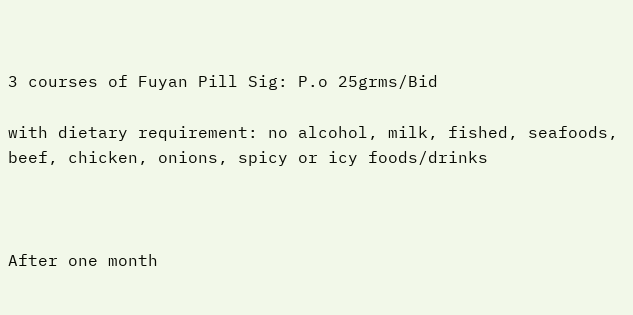3 courses of Fuyan Pill Sig: P.o 25grms/Bid

with dietary requirement: no alcohol, milk, fished, seafoods, beef, chicken, onions, spicy or icy foods/drinks



After one month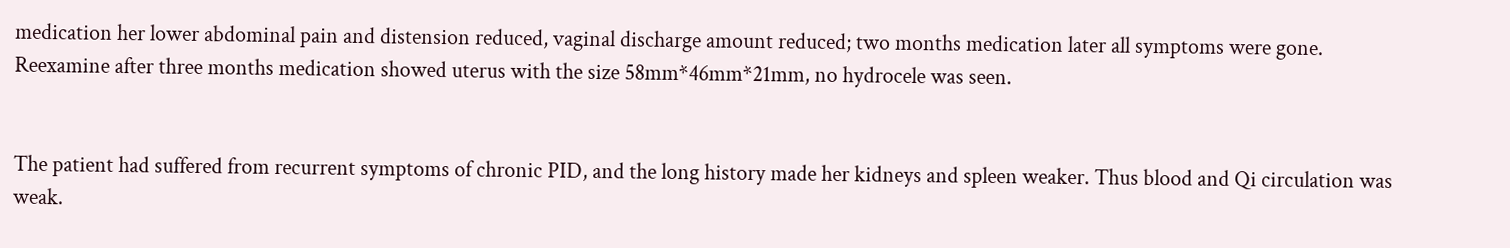medication her lower abdominal pain and distension reduced, vaginal discharge amount reduced; two months medication later all symptoms were gone. Reexamine after three months medication showed uterus with the size 58mm*46mm*21mm, no hydrocele was seen.


The patient had suffered from recurrent symptoms of chronic PID, and the long history made her kidneys and spleen weaker. Thus blood and Qi circulation was weak.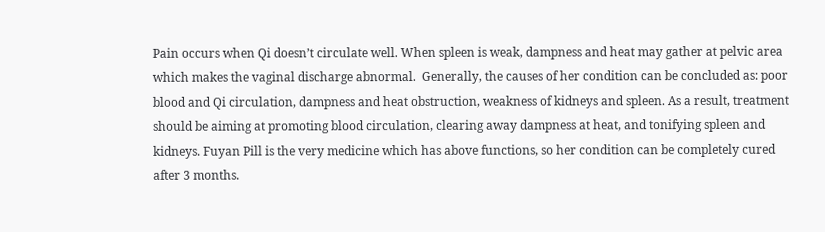Pain occurs when Qi doesn’t circulate well. When spleen is weak, dampness and heat may gather at pelvic area which makes the vaginal discharge abnormal.  Generally, the causes of her condition can be concluded as: poor blood and Qi circulation, dampness and heat obstruction, weakness of kidneys and spleen. As a result, treatment should be aiming at promoting blood circulation, clearing away dampness at heat, and tonifying spleen and kidneys. Fuyan Pill is the very medicine which has above functions, so her condition can be completely cured after 3 months.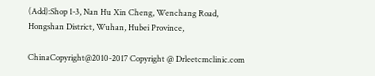(Add):Shop 1-3, Nan Hu Xin Cheng, Wenchang Road, Hongshan District, Wuhan, Hubei Province,

ChinaCopyright@2010-2017 Copyright @ Drleetcmclinic.com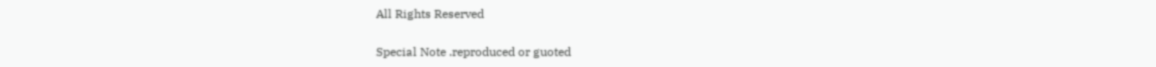All Rights Reserved

Special Note .reproduced or guoted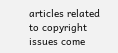articles related to copyright issues come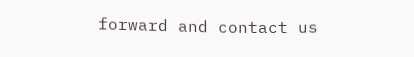forward and contact us